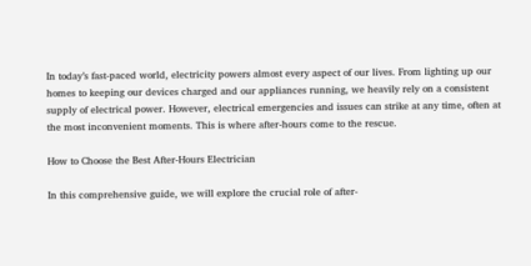In today’s fast-paced world, electricity powers almost every aspect of our lives. From lighting up our homes to keeping our devices charged and our appliances running, we heavily rely on a consistent supply of electrical power. However, electrical emergencies and issues can strike at any time, often at the most inconvenient moments. This is where after-hours come to the rescue.

How to Choose the Best After-Hours Electrician

In this comprehensive guide, we will explore the crucial role of after-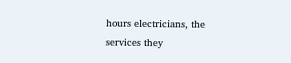hours electricians, the services they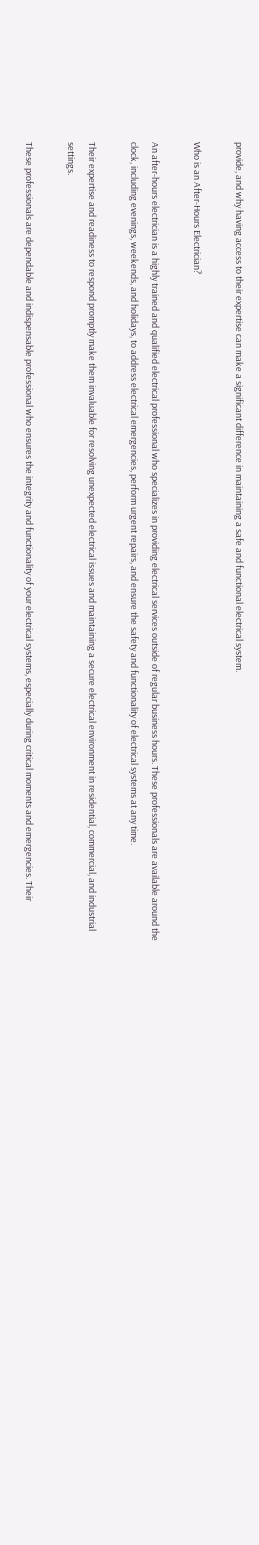provide, and why having access to their expertise can make a significant difference in maintaining a safe and functional electrical system.

Who is an After-Hours Electrician?

An after-hours electrician is a highly trained and qualified electrical professional who specializes in providing electrical services outside of regular business hours. These professionals are available around the clock, including evenings, weekends, and holidays, to address electrical emergencies, perform urgent repairs, and ensure the safety and functionality of electrical systems at any time.

Their expertise and readiness to respond promptly make them invaluable for resolving unexpected electrical issues and maintaining a secure electrical environment in residential, commercial, and industrial settings.

These professionals are dependable and indispensable professional who ensures the integrity and functionality of your electrical systems, especially during critical moments and emergencies. Their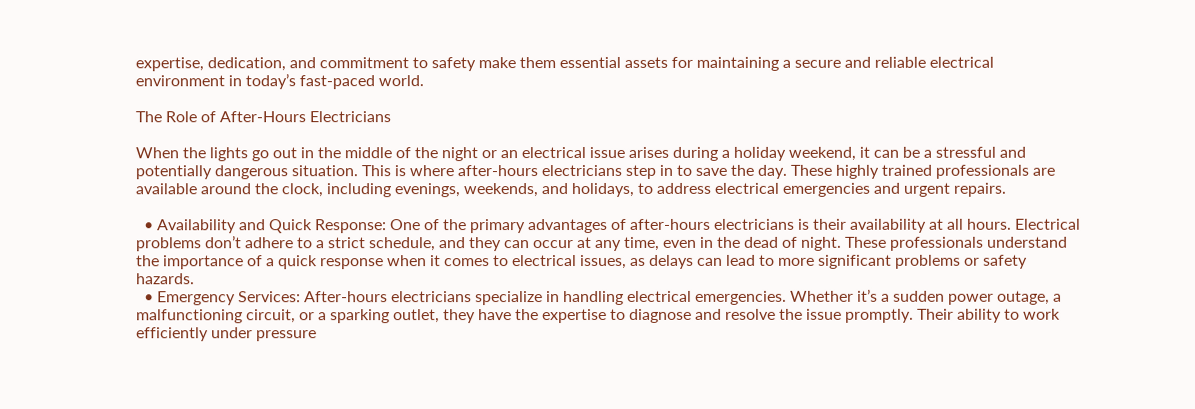expertise, dedication, and commitment to safety make them essential assets for maintaining a secure and reliable electrical environment in today’s fast-paced world.

The Role of After-Hours Electricians

When the lights go out in the middle of the night or an electrical issue arises during a holiday weekend, it can be a stressful and potentially dangerous situation. This is where after-hours electricians step in to save the day. These highly trained professionals are available around the clock, including evenings, weekends, and holidays, to address electrical emergencies and urgent repairs.

  • Availability and Quick Response: One of the primary advantages of after-hours electricians is their availability at all hours. Electrical problems don’t adhere to a strict schedule, and they can occur at any time, even in the dead of night. These professionals understand the importance of a quick response when it comes to electrical issues, as delays can lead to more significant problems or safety hazards.
  • Emergency Services: After-hours electricians specialize in handling electrical emergencies. Whether it’s a sudden power outage, a malfunctioning circuit, or a sparking outlet, they have the expertise to diagnose and resolve the issue promptly. Their ability to work efficiently under pressure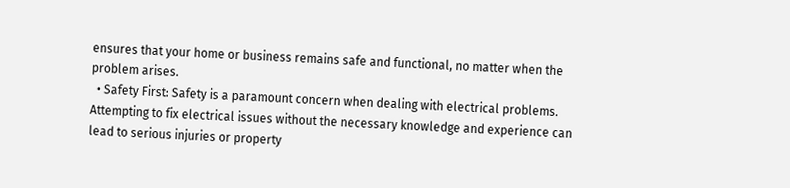ensures that your home or business remains safe and functional, no matter when the problem arises.
  • Safety First: Safety is a paramount concern when dealing with electrical problems. Attempting to fix electrical issues without the necessary knowledge and experience can lead to serious injuries or property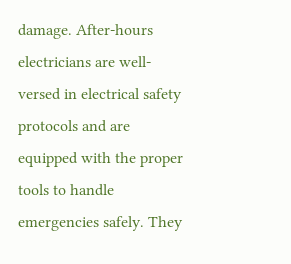damage. After-hours electricians are well-versed in electrical safety protocols and are equipped with the proper tools to handle emergencies safely. They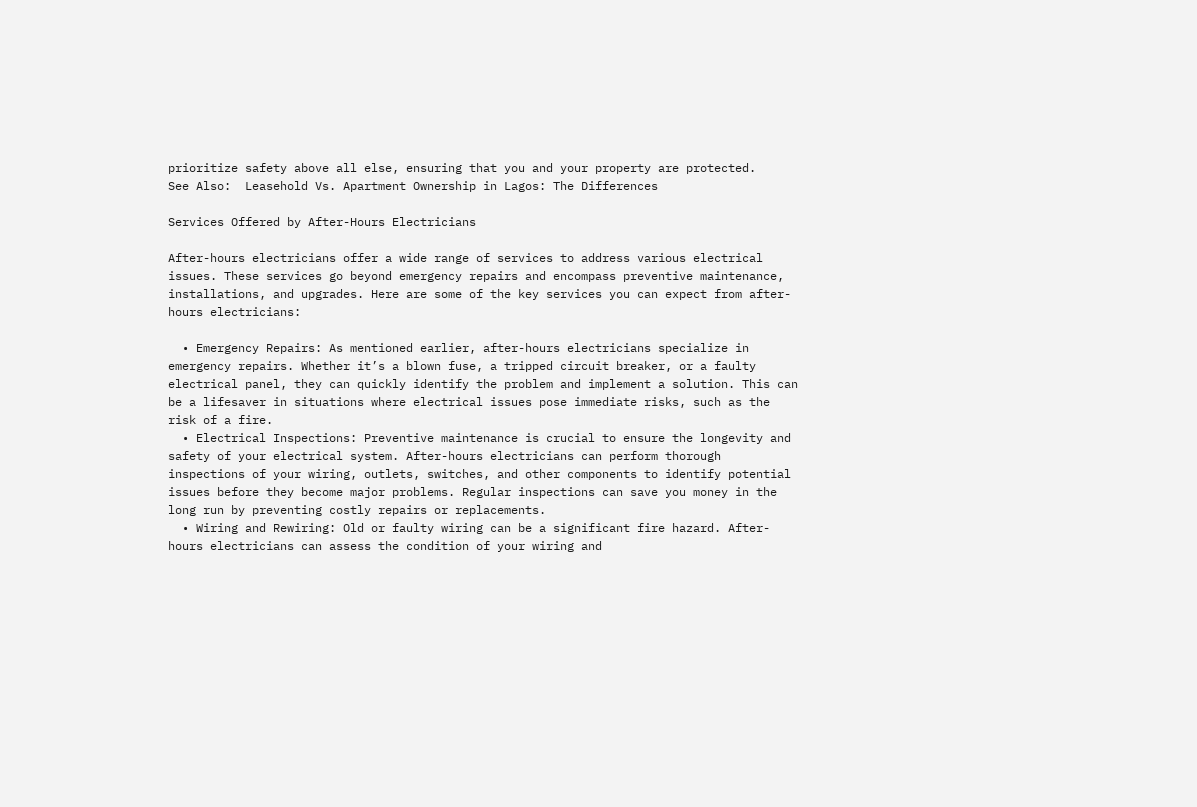prioritize safety above all else, ensuring that you and your property are protected.
See Also:  Leasehold Vs. Apartment Ownership in Lagos: The Differences

Services Offered by After-Hours Electricians

After-hours electricians offer a wide range of services to address various electrical issues. These services go beyond emergency repairs and encompass preventive maintenance, installations, and upgrades. Here are some of the key services you can expect from after-hours electricians:

  • Emergency Repairs: As mentioned earlier, after-hours electricians specialize in emergency repairs. Whether it’s a blown fuse, a tripped circuit breaker, or a faulty electrical panel, they can quickly identify the problem and implement a solution. This can be a lifesaver in situations where electrical issues pose immediate risks, such as the risk of a fire.
  • Electrical Inspections: Preventive maintenance is crucial to ensure the longevity and safety of your electrical system. After-hours electricians can perform thorough inspections of your wiring, outlets, switches, and other components to identify potential issues before they become major problems. Regular inspections can save you money in the long run by preventing costly repairs or replacements.
  • Wiring and Rewiring: Old or faulty wiring can be a significant fire hazard. After-hours electricians can assess the condition of your wiring and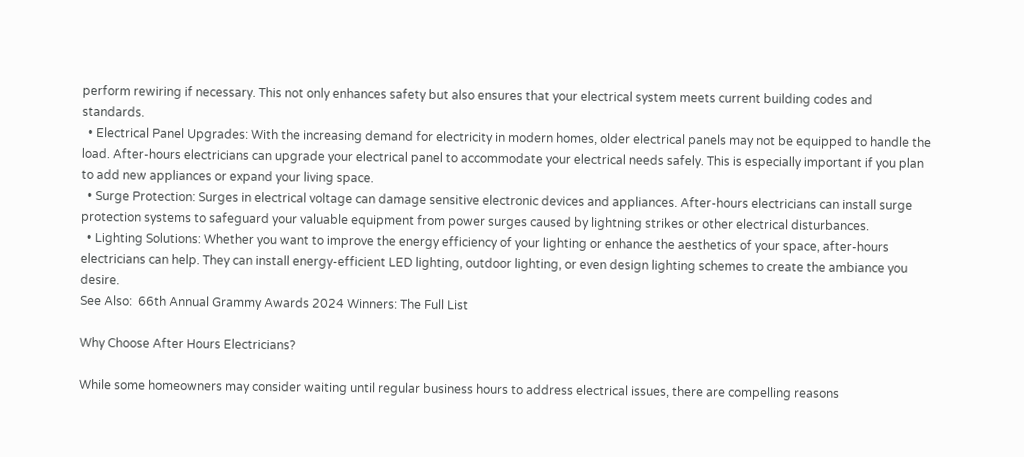perform rewiring if necessary. This not only enhances safety but also ensures that your electrical system meets current building codes and standards.
  • Electrical Panel Upgrades: With the increasing demand for electricity in modern homes, older electrical panels may not be equipped to handle the load. After-hours electricians can upgrade your electrical panel to accommodate your electrical needs safely. This is especially important if you plan to add new appliances or expand your living space.
  • Surge Protection: Surges in electrical voltage can damage sensitive electronic devices and appliances. After-hours electricians can install surge protection systems to safeguard your valuable equipment from power surges caused by lightning strikes or other electrical disturbances.
  • Lighting Solutions: Whether you want to improve the energy efficiency of your lighting or enhance the aesthetics of your space, after-hours electricians can help. They can install energy-efficient LED lighting, outdoor lighting, or even design lighting schemes to create the ambiance you desire.
See Also:  66th Annual Grammy Awards 2024 Winners: The Full List

Why Choose After Hours Electricians?

While some homeowners may consider waiting until regular business hours to address electrical issues, there are compelling reasons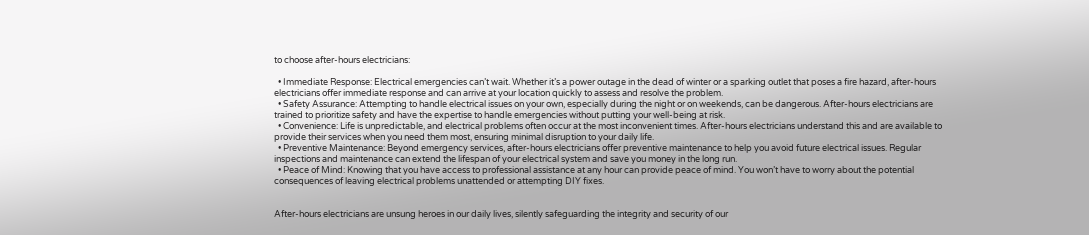to choose after-hours electricians:

  • Immediate Response: Electrical emergencies can’t wait. Whether it’s a power outage in the dead of winter or a sparking outlet that poses a fire hazard, after-hours electricians offer immediate response and can arrive at your location quickly to assess and resolve the problem.
  • Safety Assurance: Attempting to handle electrical issues on your own, especially during the night or on weekends, can be dangerous. After-hours electricians are trained to prioritize safety and have the expertise to handle emergencies without putting your well-being at risk.
  • Convenience: Life is unpredictable, and electrical problems often occur at the most inconvenient times. After-hours electricians understand this and are available to provide their services when you need them most, ensuring minimal disruption to your daily life.
  • Preventive Maintenance: Beyond emergency services, after-hours electricians offer preventive maintenance to help you avoid future electrical issues. Regular inspections and maintenance can extend the lifespan of your electrical system and save you money in the long run.
  • Peace of Mind: Knowing that you have access to professional assistance at any hour can provide peace of mind. You won’t have to worry about the potential consequences of leaving electrical problems unattended or attempting DIY fixes.


After-hours electricians are unsung heroes in our daily lives, silently safeguarding the integrity and security of our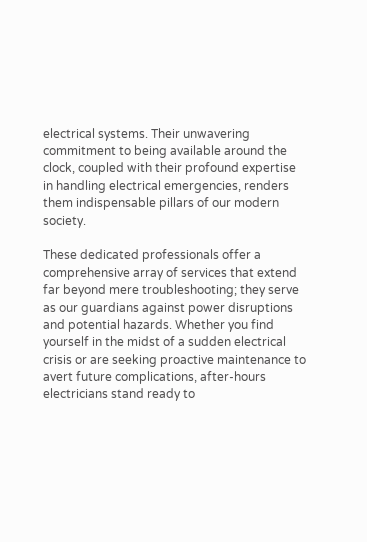electrical systems. Their unwavering commitment to being available around the clock, coupled with their profound expertise in handling electrical emergencies, renders them indispensable pillars of our modern society.

These dedicated professionals offer a comprehensive array of services that extend far beyond mere troubleshooting; they serve as our guardians against power disruptions and potential hazards. Whether you find yourself in the midst of a sudden electrical crisis or are seeking proactive maintenance to avert future complications, after-hours electricians stand ready to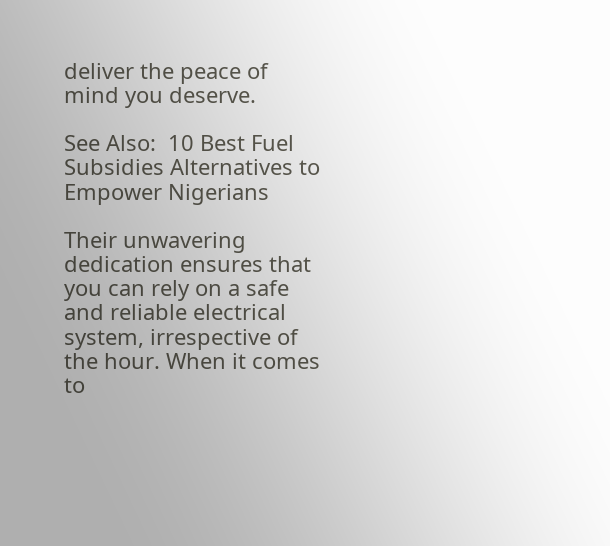deliver the peace of mind you deserve.

See Also:  10 Best Fuel Subsidies Alternatives to Empower Nigerians

Their unwavering dedication ensures that you can rely on a safe and reliable electrical system, irrespective of the hour. When it comes to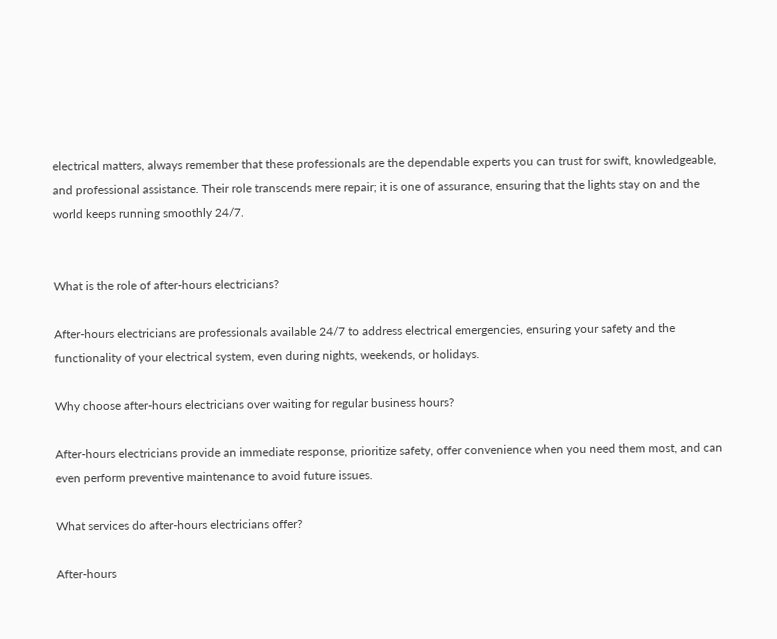electrical matters, always remember that these professionals are the dependable experts you can trust for swift, knowledgeable, and professional assistance. Their role transcends mere repair; it is one of assurance, ensuring that the lights stay on and the world keeps running smoothly 24/7.


What is the role of after-hours electricians?

After-hours electricians are professionals available 24/7 to address electrical emergencies, ensuring your safety and the functionality of your electrical system, even during nights, weekends, or holidays.

Why choose after-hours electricians over waiting for regular business hours?

After-hours electricians provide an immediate response, prioritize safety, offer convenience when you need them most, and can even perform preventive maintenance to avoid future issues.

What services do after-hours electricians offer?

After-hours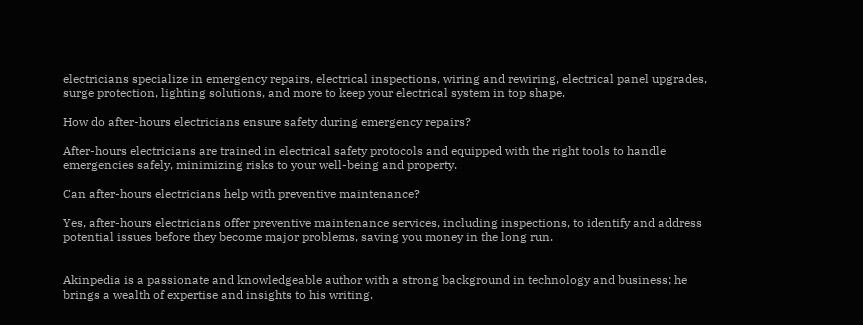electricians specialize in emergency repairs, electrical inspections, wiring and rewiring, electrical panel upgrades, surge protection, lighting solutions, and more to keep your electrical system in top shape.

How do after-hours electricians ensure safety during emergency repairs?

After-hours electricians are trained in electrical safety protocols and equipped with the right tools to handle emergencies safely, minimizing risks to your well-being and property.

Can after-hours electricians help with preventive maintenance?

Yes, after-hours electricians offer preventive maintenance services, including inspections, to identify and address potential issues before they become major problems, saving you money in the long run.


Akinpedia is a passionate and knowledgeable author with a strong background in technology and business; he brings a wealth of expertise and insights to his writing.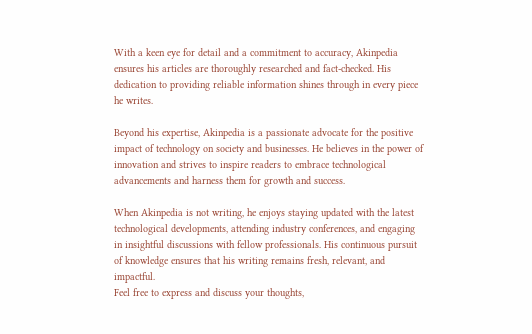With a keen eye for detail and a commitment to accuracy, Akinpedia ensures his articles are thoroughly researched and fact-checked. His dedication to providing reliable information shines through in every piece he writes.

Beyond his expertise, Akinpedia is a passionate advocate for the positive impact of technology on society and businesses. He believes in the power of innovation and strives to inspire readers to embrace technological advancements and harness them for growth and success.

When Akinpedia is not writing, he enjoys staying updated with the latest technological developments, attending industry conferences, and engaging in insightful discussions with fellow professionals. His continuous pursuit of knowledge ensures that his writing remains fresh, relevant, and impactful.
Feel free to express and discuss your thoughts,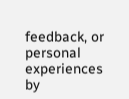feedback, or personal experiences by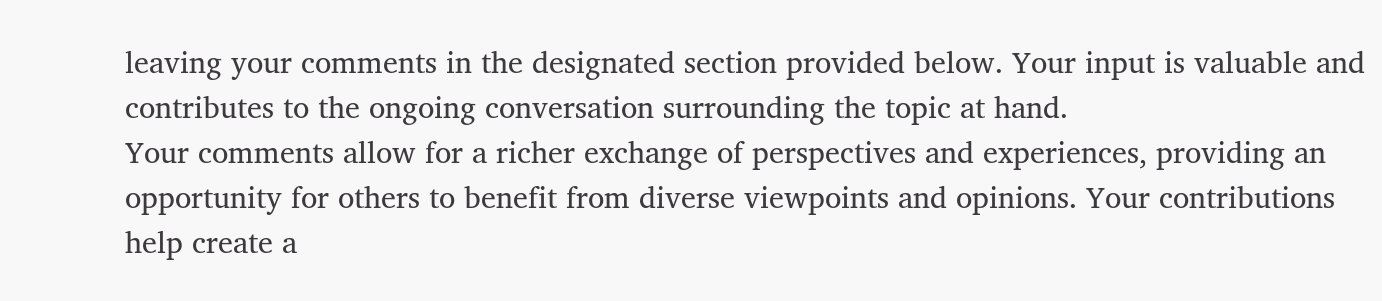leaving your comments in the designated section provided below. Your input is valuable and contributes to the ongoing conversation surrounding the topic at hand.
Your comments allow for a richer exchange of perspectives and experiences, providing an opportunity for others to benefit from diverse viewpoints and opinions. Your contributions help create a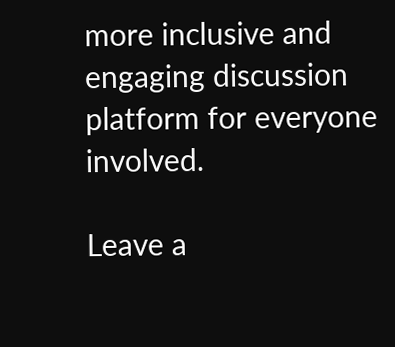more inclusive and engaging discussion platform for everyone involved.

Leave a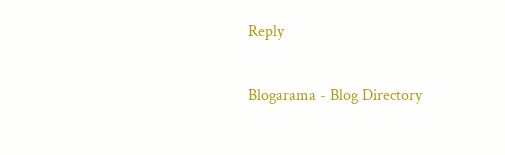Reply

Blogarama - Blog Directory